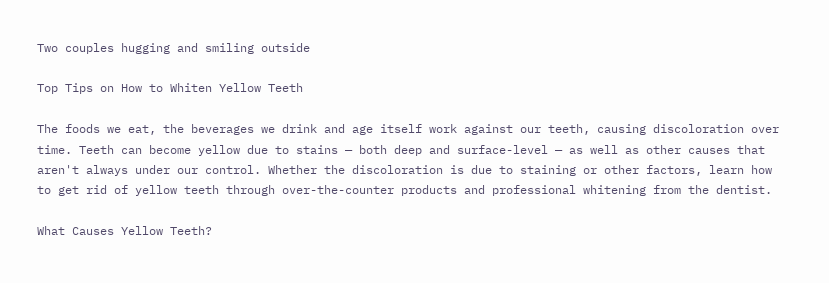Two couples hugging and smiling outside

Top Tips on How to Whiten Yellow Teeth

The foods we eat, the beverages we drink and age itself work against our teeth, causing discoloration over time. Teeth can become yellow due to stains — both deep and surface-level — as well as other causes that aren't always under our control. Whether the discoloration is due to staining or other factors, learn how to get rid of yellow teeth through over-the-counter products and professional whitening from the dentist.

What Causes Yellow Teeth?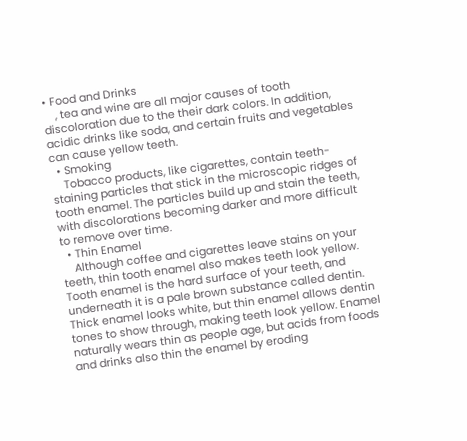• Food and Drinks
    , tea and wine are all major causes of tooth discoloration due to the their dark colors. In addition, acidic drinks like soda, and certain fruits and vegetables can cause yellow teeth.
  • Smoking
    Tobacco products, like cigarettes, contain teeth-staining particles that stick in the microscopic ridges of tooth enamel. The particles build up and stain the teeth, with discolorations becoming darker and more difficult to remove over time.
  • Thin Enamel
    Although coffee and cigarettes leave stains on your teeth, thin tooth enamel also makes teeth look yellow. Tooth enamel is the hard surface of your teeth, and underneath it is a pale brown substance called dentin. Thick enamel looks white, but thin enamel allows dentin tones to show through, making teeth look yellow. Enamel naturally wears thin as people age, but acids from foods and drinks also thin the enamel by eroding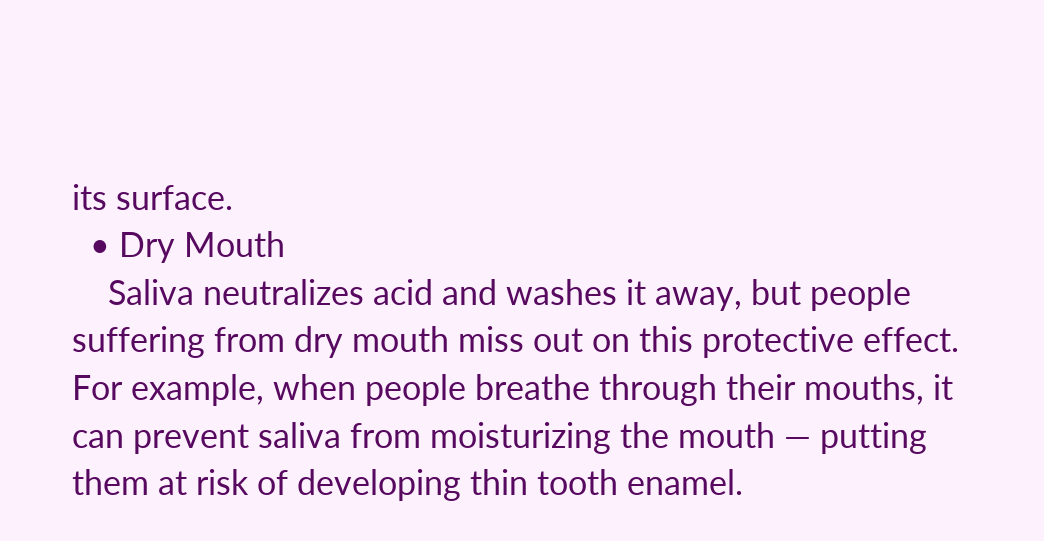its surface.
  • Dry Mouth
    Saliva neutralizes acid and washes it away, but people suffering from dry mouth miss out on this protective effect. For example, when people breathe through their mouths, it can prevent saliva from moisturizing the mouth — putting them at risk of developing thin tooth enamel.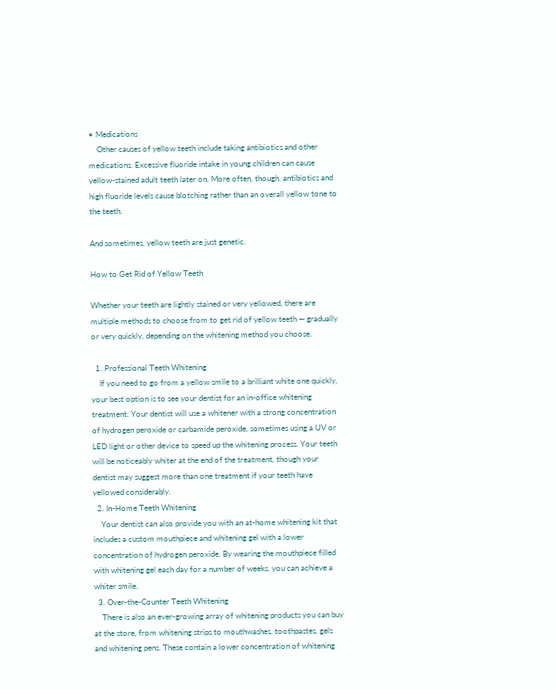• Medications
    Other causes of yellow teeth include taking antibiotics and other medications. Excessive fluoride intake in young children can cause yellow-stained adult teeth later on. More often, though, antibiotics and high fluoride levels cause blotching rather than an overall yellow tone to the teeth.

And sometimes, yellow teeth are just genetic.

How to Get Rid of Yellow Teeth

Whether your teeth are lightly stained or very yellowed, there are multiple methods to choose from to get rid of yellow teeth — gradually or very quickly, depending on the whitening method you choose.

  1. Professional Teeth Whitening
    If you need to go from a yellow smile to a brilliant white one quickly, your best option is to see your dentist for an in-office whitening treatment. Your dentist will use a whitener with a strong concentration of hydrogen peroxide or carbamide peroxide, sometimes using a UV or LED light or other device to speed up the whitening process. Your teeth will be noticeably whiter at the end of the treatment, though your dentist may suggest more than one treatment if your teeth have yellowed considerably.
  2. In-Home Teeth Whitening
    Your dentist can also provide you with an at-home whitening kit that includes a custom mouthpiece and whitening gel with a lower concentration of hydrogen peroxide. By wearing the mouthpiece filled with whitening gel each day for a number of weeks, you can achieve a whiter smile.
  3. Over-the-Counter Teeth Whitening
    There is also an ever-growing array of whitening products you can buy at the store, from whitening strips to mouthwashes, toothpastes, gels and whitening pens. These contain a lower concentration of whitening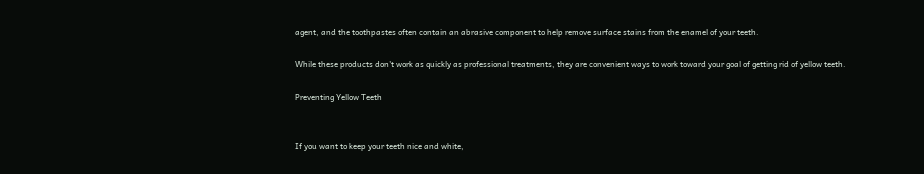agent, and the toothpastes often contain an abrasive component to help remove surface stains from the enamel of your teeth.

While these products don't work as quickly as professional treatments, they are convenient ways to work toward your goal of getting rid of yellow teeth.

Preventing Yellow Teeth


If you want to keep your teeth nice and white,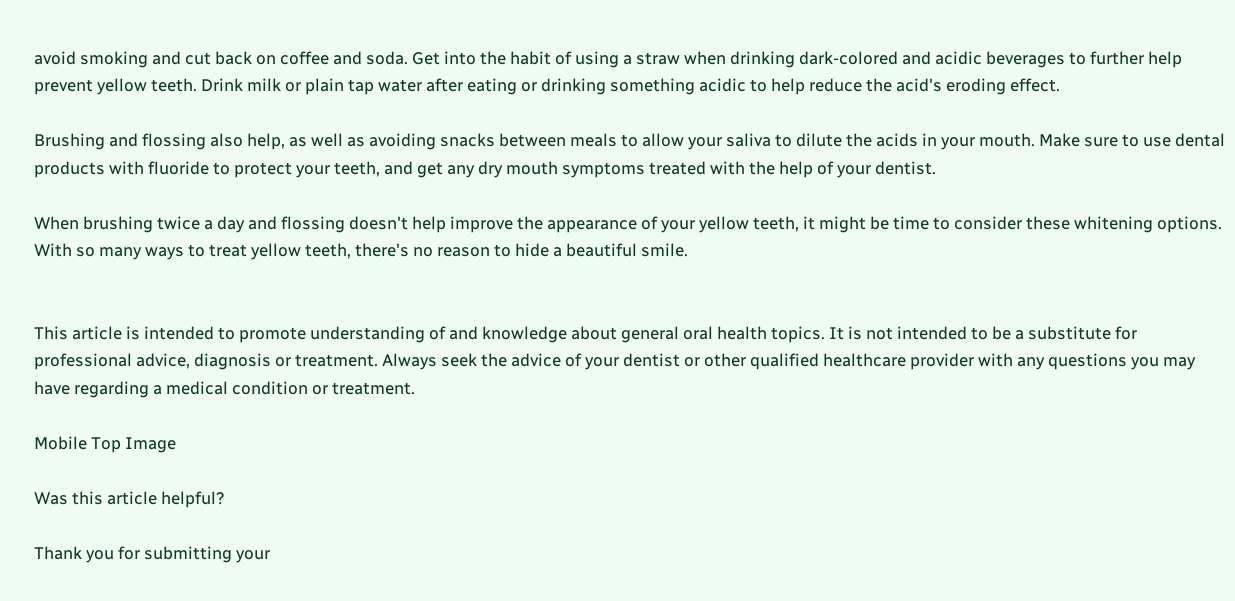avoid smoking and cut back on coffee and soda. Get into the habit of using a straw when drinking dark-colored and acidic beverages to further help prevent yellow teeth. Drink milk or plain tap water after eating or drinking something acidic to help reduce the acid's eroding effect.

Brushing and flossing also help, as well as avoiding snacks between meals to allow your saliva to dilute the acids in your mouth. Make sure to use dental products with fluoride to protect your teeth, and get any dry mouth symptoms treated with the help of your dentist.

When brushing twice a day and flossing doesn't help improve the appearance of your yellow teeth, it might be time to consider these whitening options. With so many ways to treat yellow teeth, there's no reason to hide a beautiful smile.


This article is intended to promote understanding of and knowledge about general oral health topics. It is not intended to be a substitute for professional advice, diagnosis or treatment. Always seek the advice of your dentist or other qualified healthcare provider with any questions you may have regarding a medical condition or treatment.

Mobile Top Image

Was this article helpful?

Thank you for submitting your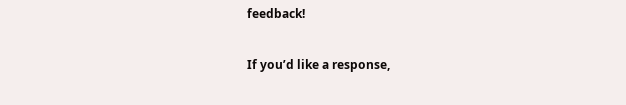feedback!

If you’d like a response,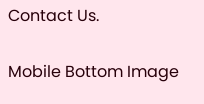Contact Us.

Mobile Bottom Image